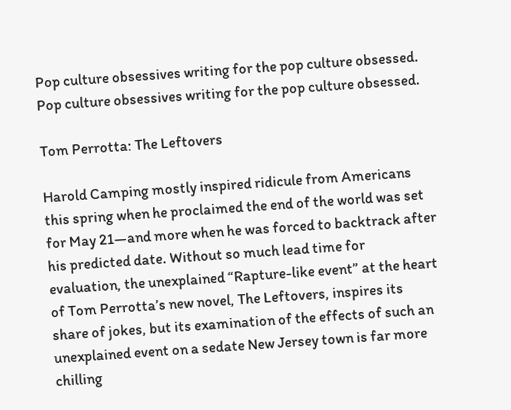Pop culture obsessives writing for the pop culture obsessed.
Pop culture obsessives writing for the pop culture obsessed.

Tom Perrotta: The Leftovers

Harold Camping mostly inspired ridicule from Americans this spring when he proclaimed the end of the world was set for May 21—and more when he was forced to backtrack after his predicted date. Without so much lead time for evaluation, the unexplained “Rapture-like event” at the heart of Tom Perrotta’s new novel, The Leftovers, inspires its share of jokes, but its examination of the effects of such an unexplained event on a sedate New Jersey town is far more chilling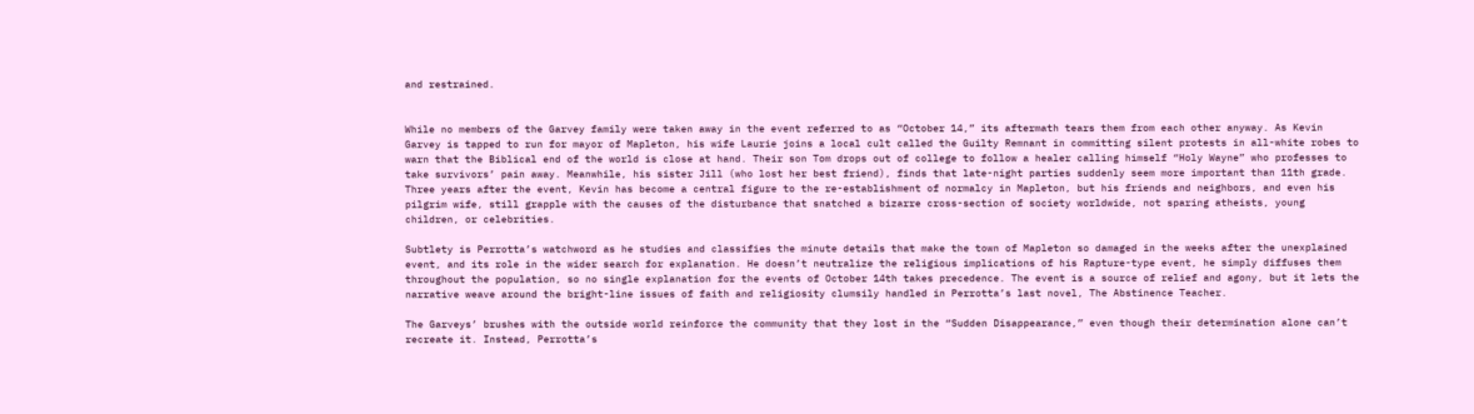and restrained.


While no members of the Garvey family were taken away in the event referred to as “October 14,” its aftermath tears them from each other anyway. As Kevin Garvey is tapped to run for mayor of Mapleton, his wife Laurie joins a local cult called the Guilty Remnant in committing silent protests in all-white robes to warn that the Biblical end of the world is close at hand. Their son Tom drops out of college to follow a healer calling himself “Holy Wayne” who professes to take survivors’ pain away. Meanwhile, his sister Jill (who lost her best friend), finds that late-night parties suddenly seem more important than 11th grade. Three years after the event, Kevin has become a central figure to the re-establishment of normalcy in Mapleton, but his friends and neighbors, and even his pilgrim wife, still grapple with the causes of the disturbance that snatched a bizarre cross-section of society worldwide, not sparing atheists, young children, or celebrities.

Subtlety is Perrotta’s watchword as he studies and classifies the minute details that make the town of Mapleton so damaged in the weeks after the unexplained event, and its role in the wider search for explanation. He doesn’t neutralize the religious implications of his Rapture-type event, he simply diffuses them throughout the population, so no single explanation for the events of October 14th takes precedence. The event is a source of relief and agony, but it lets the narrative weave around the bright-line issues of faith and religiosity clumsily handled in Perrotta’s last novel, The Abstinence Teacher.

The Garveys’ brushes with the outside world reinforce the community that they lost in the “Sudden Disappearance,” even though their determination alone can’t recreate it. Instead, Perrotta’s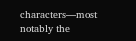characters—most notably the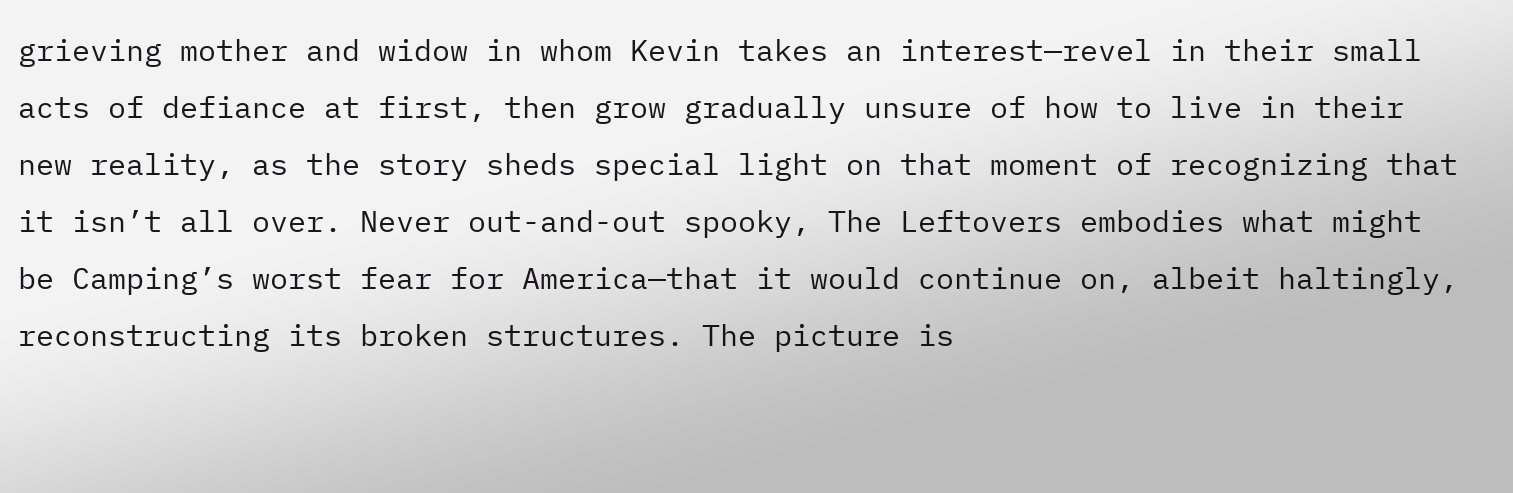grieving mother and widow in whom Kevin takes an interest—revel in their small acts of defiance at first, then grow gradually unsure of how to live in their new reality, as the story sheds special light on that moment of recognizing that it isn’t all over. Never out-and-out spooky, The Leftovers embodies what might be Camping’s worst fear for America—that it would continue on, albeit haltingly, reconstructing its broken structures. The picture is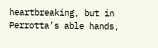heartbreaking, but in Perrotta’s able hands,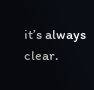it’s always clear.